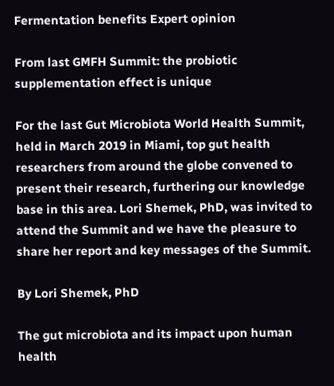Fermentation benefits Expert opinion

From last GMFH Summit: the probiotic supplementation effect is unique

For the last Gut Microbiota World Health Summit, held in March 2019 in Miami, top gut health researchers from around the globe convened to present their research, furthering our knowledge base in this area. Lori Shemek, PhD, was invited to attend the Summit and we have the pleasure to share her report and key messages of the Summit.

By Lori Shemek, PhD

The gut microbiota and its impact upon human health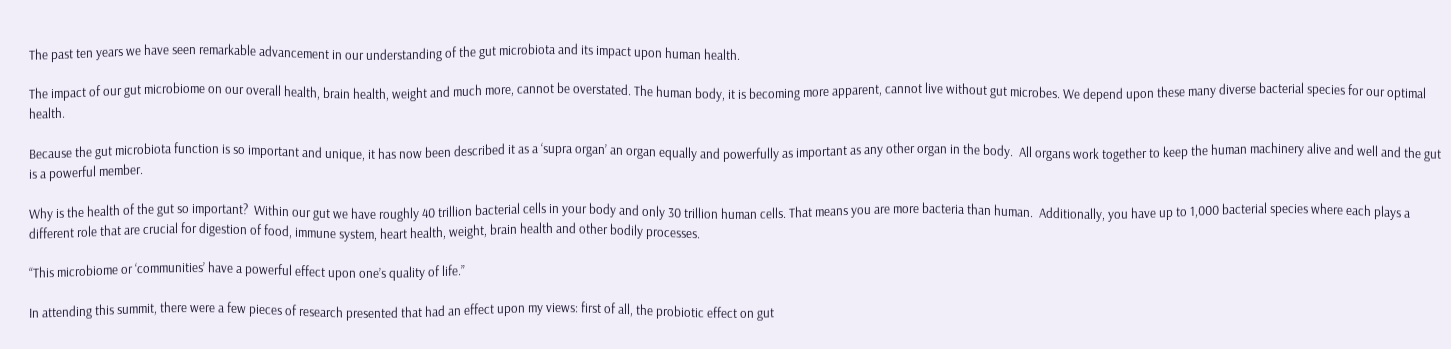The past ten years we have seen remarkable advancement in our understanding of the gut microbiota and its impact upon human health.

The impact of our gut microbiome on our overall health, brain health, weight and much more, cannot be overstated. The human body, it is becoming more apparent, cannot live without gut microbes. We depend upon these many diverse bacterial species for our optimal health.

Because the gut microbiota function is so important and unique, it has now been described it as a ‘supra organ’ an organ equally and powerfully as important as any other organ in the body.  All organs work together to keep the human machinery alive and well and the gut is a powerful member.

Why is the health of the gut so important?  Within our gut we have roughly 40 trillion bacterial cells in your body and only 30 trillion human cells. That means you are more bacteria than human.  Additionally, you have up to 1,000 bacterial species where each plays a different role that are crucial for digestion of food, immune system, heart health, weight, brain health and other bodily processes.

“This microbiome or ‘communities’ have a powerful effect upon one’s quality of life.”

In attending this summit, there were a few pieces of research presented that had an effect upon my views: first of all, the probiotic effect on gut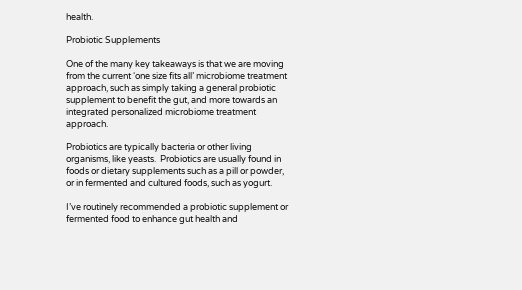health.

Probiotic Supplements

One of the many key takeaways is that we are moving from the current ‘one size fits all’ microbiome treatment approach, such as simply taking a general probiotic supplement to benefit the gut, and more towards an integrated personalized microbiome treatment approach.

Probiotics are typically bacteria or other living organisms, like yeasts.  Probiotics are usually found in foods or dietary supplements such as a pill or powder, or in fermented and cultured foods, such as yogurt.

I’ve routinely recommended a probiotic supplement or fermented food to enhance gut health and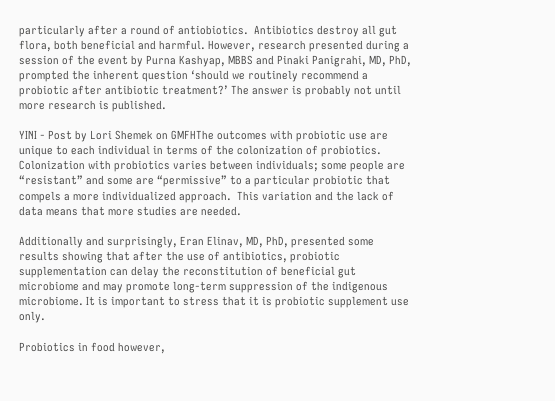particularly after a round of antiobiotics.  Antibiotics destroy all gut flora, both beneficial and harmful. However, research presented during a session of the event by Purna Kashyap, MBBS and Pinaki Panigrahi, MD, PhD, prompted the inherent question ‘should we routinely recommend a probiotic after antibiotic treatment?’ The answer is probably not until more research is published.

YINI - Post by Lori Shemek on GMFHThe outcomes with probiotic use are unique to each individual in terms of the colonization of probiotics. Colonization with probiotics varies between individuals; some people are “resistant” and some are “permissive” to a particular probiotic that compels a more individualized approach.  This variation and the lack of data means that more studies are needed.

Additionally and surprisingly, Eran Elinav, MD, PhD, presented some results showing that after the use of antibiotics, probiotic supplementation can delay the reconstitution of beneficial gut microbiome and may promote long-term suppression of the indigenous microbiome. It is important to stress that it is probiotic supplement use only.

Probiotics in food however,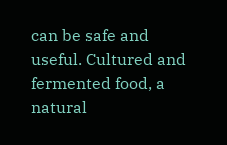can be safe and useful. Cultured and fermented food, a natural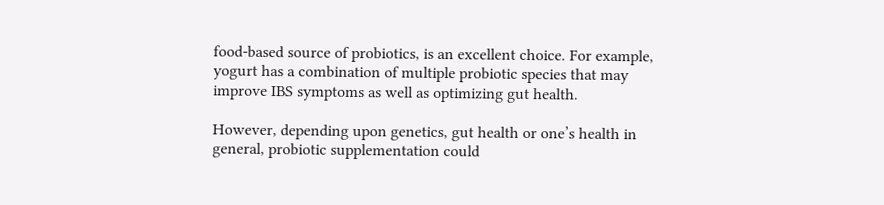food-based source of probiotics, is an excellent choice. For example, yogurt has a combination of multiple probiotic species that may improve IBS symptoms as well as optimizing gut health.

However, depending upon genetics, gut health or one’s health in general, probiotic supplementation could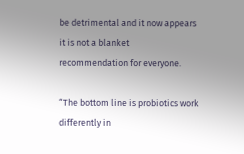be detrimental and it now appears it is not a blanket recommendation for everyone.

“The bottom line is probiotics work differently in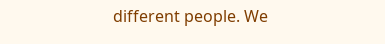different people. We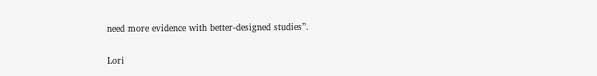need more evidence with better-designed studies”.

Lori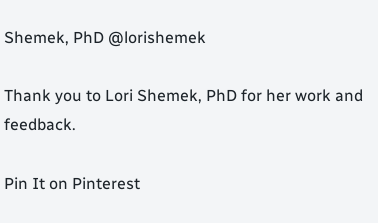Shemek, PhD @lorishemek

Thank you to Lori Shemek, PhD for her work and feedback.

Pin It on Pinterest